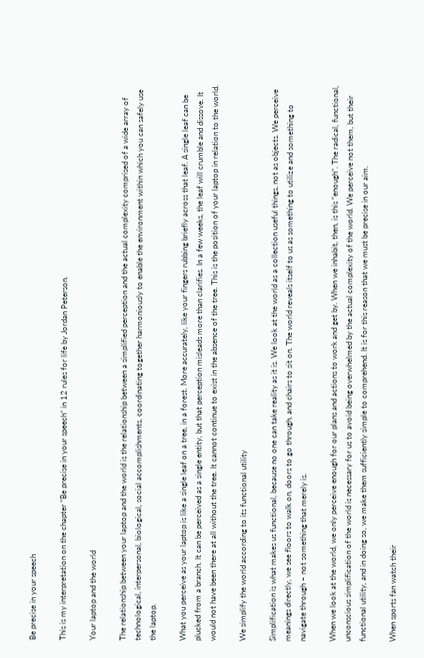Be precise in your speech

This is my interpretation on the chapter “Be precise in your speech” in 12 rules for life by Jordan Peterson.

Your laptop and the world

The relationship between your laptop and the world is the relationship between a simplified perception and the actual complexity comprised of a wide array of technological, interpersonal, biological, social accomplishments, coordinating together harmoniously to enable the environment within which you can safely use the laptop.

What you perceive as your laptop is like a single leaf on a tree, in a forest. More accurately, like your fingers rubbing briefly across that leaf. A single leaf can be plucked from a branch. It can be perceived as a single entity, but that perception misleads more than clarifies. In a few weeks, the leaf will crumble and dissove. It would not have been there at all without the tree. It cannot continue to exist in the absence of the tree. This is the position of your laptop in relation to the world.

We simplify the world according to its functional utility

Simplification is what makes us functional, because no one can take reality as it is. We look at the world as a collection useful things, not as objects. We perceive meanings directly, we see floors to walk on, doors to go through, and chairs to sit on. The world reveals itself to us as something to utilize and something to navigate through – not something that merely is.

When we look at the world, we only perceive enough for our plans and actions to work and get by. When we inhabit, then, is this “enough”. The radical, functional, unconscious simplification of the world is necessary for us to avoid being overwhelmed by the actual complexity of the world. We perceive not them, but their functional utility, and in doing so, we make them sufficiently simple to comprehend. It is for this reason that we must be precise in our aim.

When sports fan watch their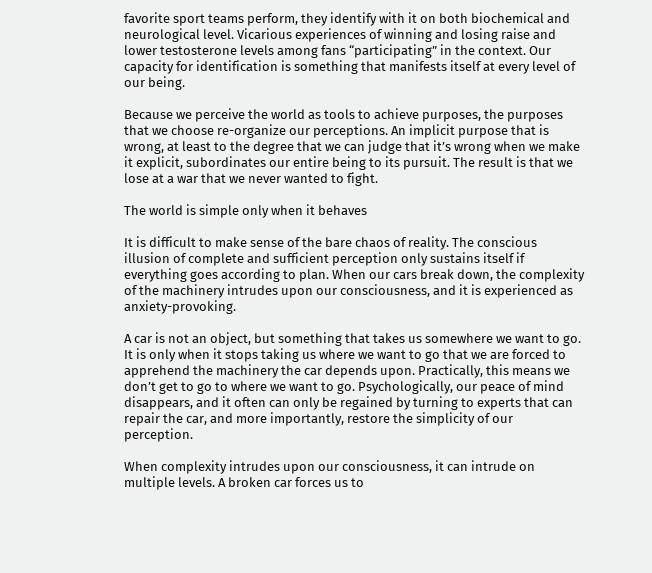favorite sport teams perform, they identify with it on both biochemical and neurological level. Vicarious experiences of winning and losing raise and lower testosterone levels among fans “participating” in the context. Our capacity for identification is something that manifests itself at every level of our being.

Because we perceive the world as tools to achieve purposes, the purposes that we choose re-organize our perceptions. An implicit purpose that is wrong, at least to the degree that we can judge that it’s wrong when we make it explicit, subordinates our entire being to its pursuit. The result is that we lose at a war that we never wanted to fight.

The world is simple only when it behaves

It is difficult to make sense of the bare chaos of reality. The conscious illusion of complete and sufficient perception only sustains itself if everything goes according to plan. When our cars break down, the complexity of the machinery intrudes upon our consciousness, and it is experienced as anxiety-provoking.

A car is not an object, but something that takes us somewhere we want to go. It is only when it stops taking us where we want to go that we are forced to apprehend the machinery the car depends upon. Practically, this means we don’t get to go to where we want to go. Psychologically, our peace of mind disappears, and it often can only be regained by turning to experts that can repair the car, and more importantly, restore the simplicity of our perception.

When complexity intrudes upon our consciousness, it can intrude on multiple levels. A broken car forces us to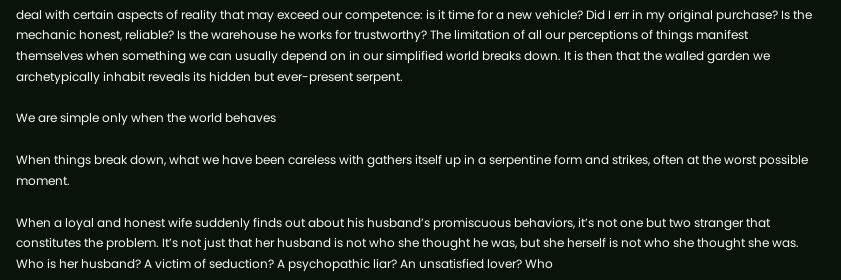deal with certain aspects of reality that may exceed our competence: is it time for a new vehicle? Did I err in my original purchase? Is the mechanic honest, reliable? Is the warehouse he works for trustworthy? The limitation of all our perceptions of things manifest themselves when something we can usually depend on in our simplified world breaks down. It is then that the walled garden we archetypically inhabit reveals its hidden but ever-present serpent.

We are simple only when the world behaves

When things break down, what we have been careless with gathers itself up in a serpentine form and strikes, often at the worst possible moment.

When a loyal and honest wife suddenly finds out about his husband’s promiscuous behaviors, it’s not one but two stranger that constitutes the problem. It’s not just that her husband is not who she thought he was, but she herself is not who she thought she was. Who is her husband? A victim of seduction? A psychopathic liar? An unsatisfied lover? Who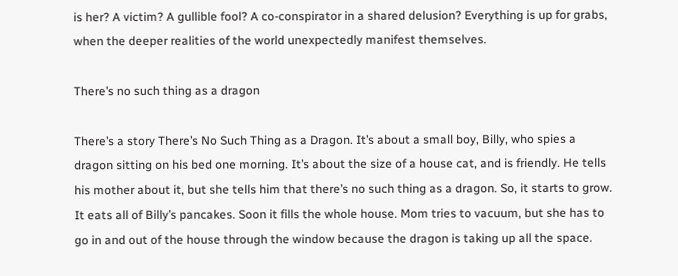is her? A victim? A gullible fool? A co-conspirator in a shared delusion? Everything is up for grabs, when the deeper realities of the world unexpectedly manifest themselves.

There’s no such thing as a dragon

There’s a story There’s No Such Thing as a Dragon. It’s about a small boy, Billy, who spies a dragon sitting on his bed one morning. It’s about the size of a house cat, and is friendly. He tells his mother about it, but she tells him that there’s no such thing as a dragon. So, it starts to grow. It eats all of Billy’s pancakes. Soon it fills the whole house. Mom tries to vacuum, but she has to go in and out of the house through the window because the dragon is taking up all the space.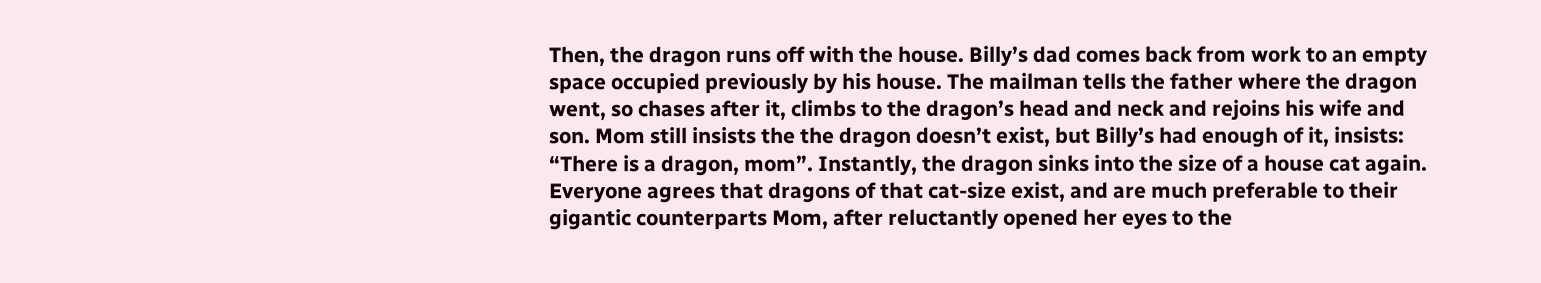Then, the dragon runs off with the house. Billy’s dad comes back from work to an empty space occupied previously by his house. The mailman tells the father where the dragon went, so chases after it, climbs to the dragon’s head and neck and rejoins his wife and son. Mom still insists the the dragon doesn’t exist, but Billy’s had enough of it, insists: “There is a dragon, mom”. Instantly, the dragon sinks into the size of a house cat again. Everyone agrees that dragons of that cat-size exist, and are much preferable to their gigantic counterparts Mom, after reluctantly opened her eyes to the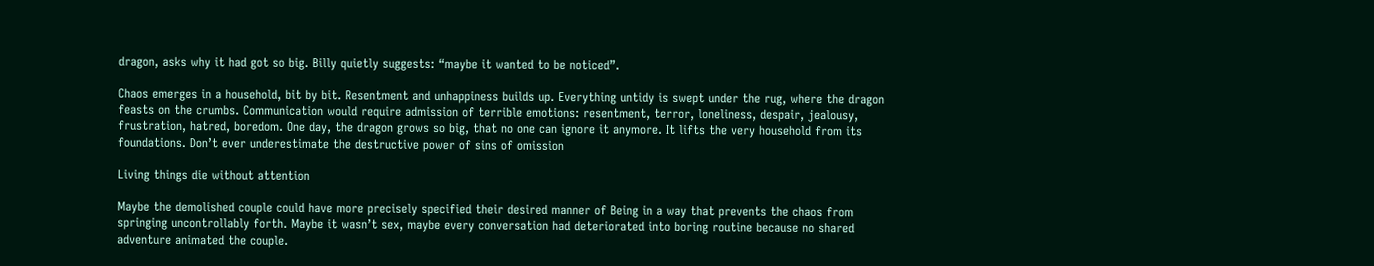dragon, asks why it had got so big. Billy quietly suggests: “maybe it wanted to be noticed”.

Chaos emerges in a household, bit by bit. Resentment and unhappiness builds up. Everything untidy is swept under the rug, where the dragon feasts on the crumbs. Communication would require admission of terrible emotions: resentment, terror, loneliness, despair, jealousy, frustration, hatred, boredom. One day, the dragon grows so big, that no one can ignore it anymore. It lifts the very household from its foundations. Don’t ever underestimate the destructive power of sins of omission

Living things die without attention

Maybe the demolished couple could have more precisely specified their desired manner of Being in a way that prevents the chaos from springing uncontrollably forth. Maybe it wasn’t sex, maybe every conversation had deteriorated into boring routine because no shared adventure animated the couple.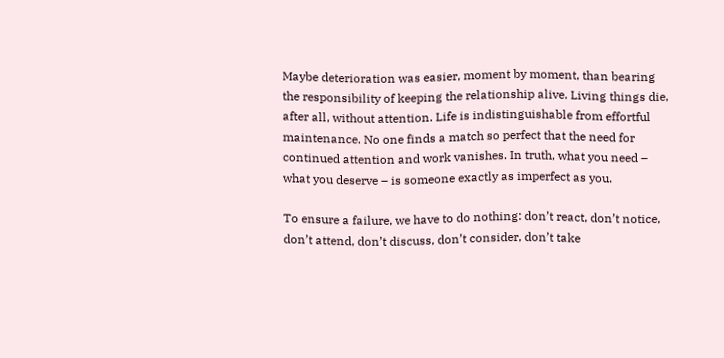Maybe deterioration was easier, moment by moment, than bearing the responsibility of keeping the relationship alive. Living things die, after all, without attention. Life is indistinguishable from effortful maintenance. No one finds a match so perfect that the need for continued attention and work vanishes. In truth, what you need – what you deserve – is someone exactly as imperfect as you.

To ensure a failure, we have to do nothing: don’t react, don’t notice, don’t attend, don’t discuss, don’t consider, don’t take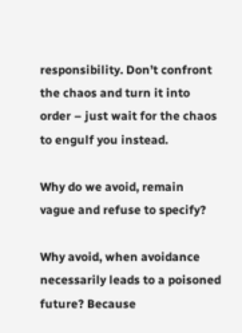responsibility. Don’t confront the chaos and turn it into order – just wait for the chaos to engulf you instead.

Why do we avoid, remain vague and refuse to specify?

Why avoid, when avoidance necessarily leads to a poisoned future? Because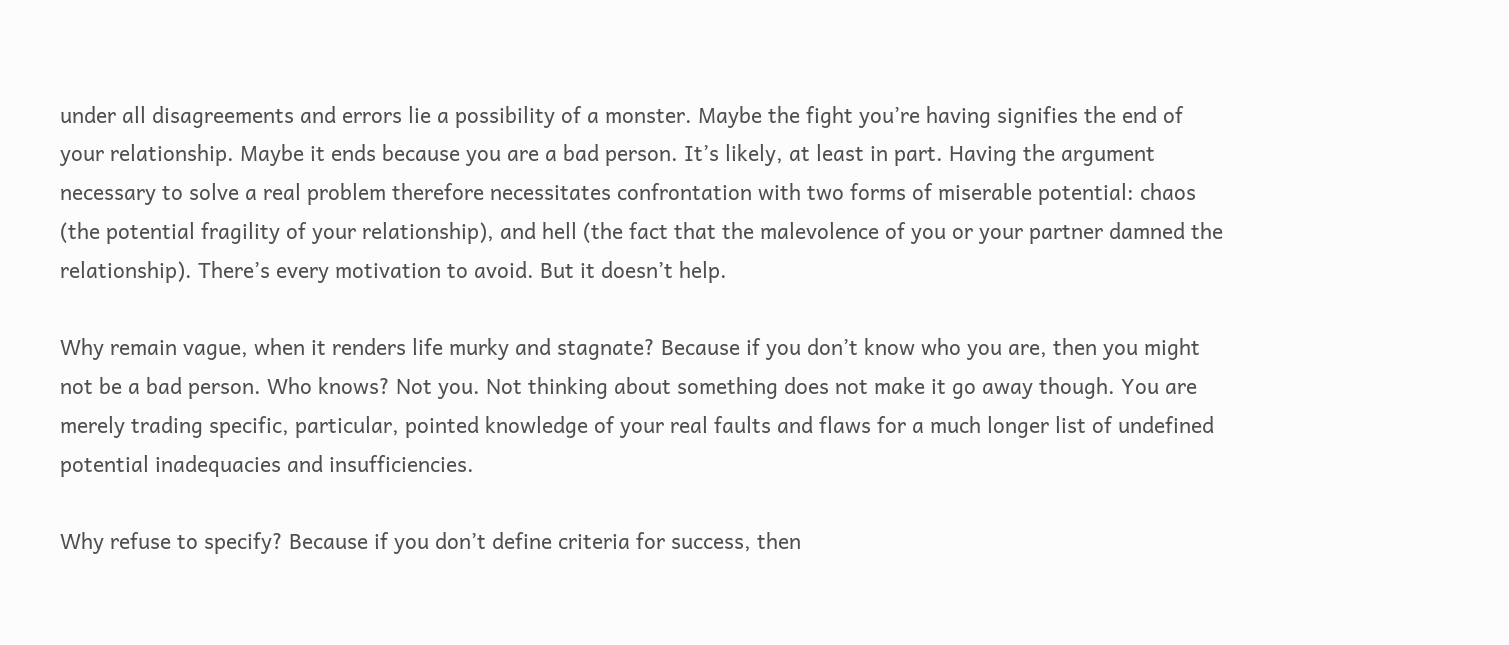under all disagreements and errors lie a possibility of a monster. Maybe the fight you’re having signifies the end of your relationship. Maybe it ends because you are a bad person. It’s likely, at least in part. Having the argument necessary to solve a real problem therefore necessitates confrontation with two forms of miserable potential: chaos (the potential fragility of your relationship), and hell (the fact that the malevolence of you or your partner damned the relationship). There’s every motivation to avoid. But it doesn’t help.

Why remain vague, when it renders life murky and stagnate? Because if you don’t know who you are, then you might not be a bad person. Who knows? Not you. Not thinking about something does not make it go away though. You are merely trading specific, particular, pointed knowledge of your real faults and flaws for a much longer list of undefined potential inadequacies and insufficiencies.

Why refuse to specify? Because if you don’t define criteria for success, then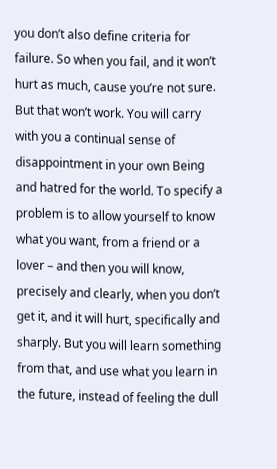you don’t also define criteria for failure. So when you fail, and it won’t hurt as much, cause you’re not sure. But that won’t work. You will carry with you a continual sense of disappointment in your own Being and hatred for the world. To specify a problem is to allow yourself to know what you want, from a friend or a lover – and then you will know, precisely and clearly, when you don’t get it, and it will hurt, specifically and sharply. But you will learn something from that, and use what you learn in the future, instead of feeling the dull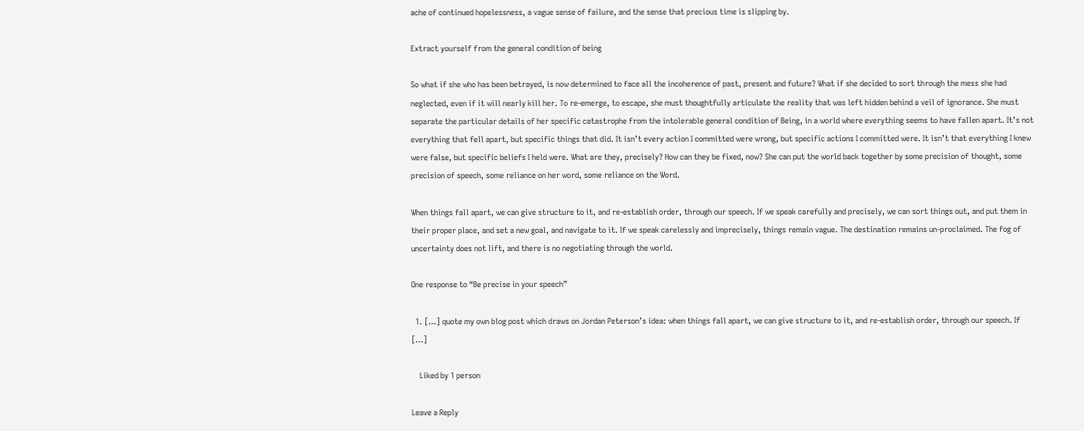ache of continued hopelessness, a vague sense of failure, and the sense that precious time is slipping by.

Extract yourself from the general condition of being

So what if she who has been betrayed, is now determined to face all the incoherence of past, present and future? What if she decided to sort through the mess she had neglected, even if it will nearly kill her. To re-emerge, to escape, she must thoughtfully articulate the reality that was left hidden behind a veil of ignorance. She must separate the particular details of her specific catastrophe from the intolerable general condition of Being, in a world where everything seems to have fallen apart. It’s not everything that fell apart, but specific things that did. It isn’t every action I committed were wrong, but specific actions I committed were. It isn’t that everything I knew were false, but specific beliefs I held were. What are they, precisely? How can they be fixed, now? She can put the world back together by some precision of thought, some precision of speech, some reliance on her word, some reliance on the Word.

When things fall apart, we can give structure to it, and re-establish order, through our speech. If we speak carefully and precisely, we can sort things out, and put them in their proper place, and set a new goal, and navigate to it. If we speak carelessly and imprecisely, things remain vague. The destination remains un-proclaimed. The fog of uncertainty does not lift, and there is no negotiating through the world.

One response to “Be precise in your speech”

  1. […] quote my own blog post which draws on Jordan Peterson’s idea: when things fall apart, we can give structure to it, and re-establish order, through our speech. If […]

    Liked by 1 person

Leave a Reply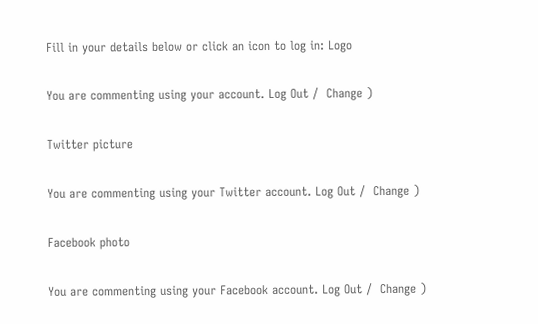Fill in your details below or click an icon to log in: Logo

You are commenting using your account. Log Out /  Change )

Twitter picture

You are commenting using your Twitter account. Log Out /  Change )

Facebook photo

You are commenting using your Facebook account. Log Out /  Change )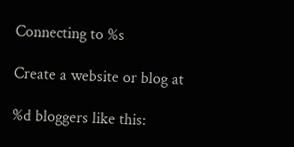Connecting to %s

Create a website or blog at

%d bloggers like this: